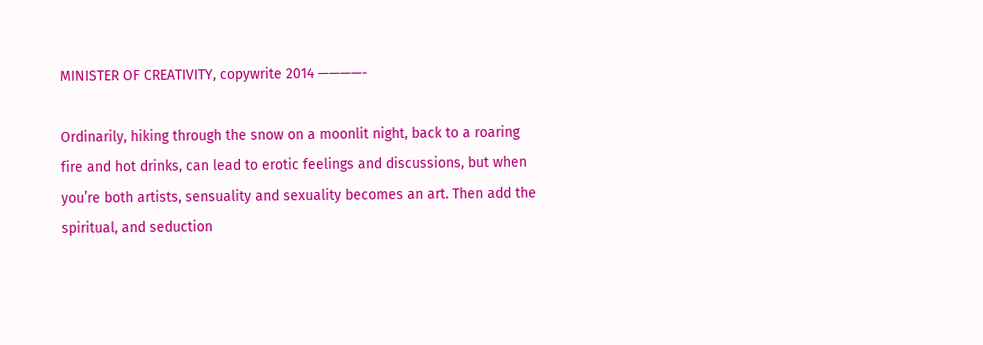MINISTER OF CREATIVITY, copywrite 2014 ————-

Ordinarily, hiking through the snow on a moonlit night, back to a roaring fire and hot drinks, can lead to erotic feelings and discussions, but when you’re both artists, sensuality and sexuality becomes an art. Then add the spiritual, and seduction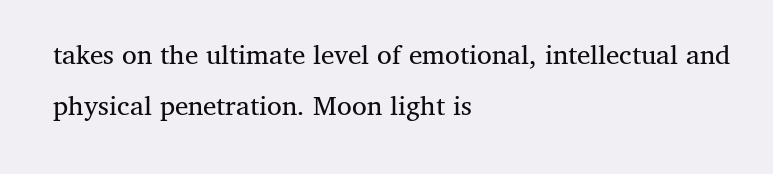takes on the ultimate level of emotional, intellectual and physical penetration. Moon light is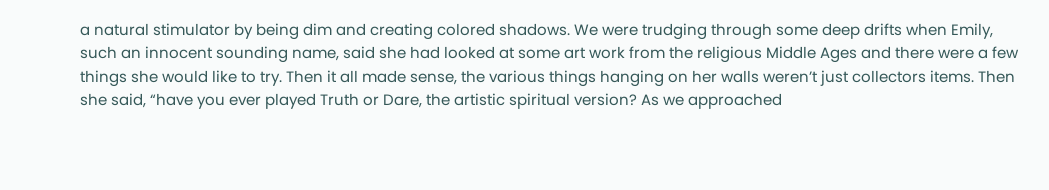a natural stimulator by being dim and creating colored shadows. We were trudging through some deep drifts when Emily, such an innocent sounding name, said she had looked at some art work from the religious Middle Ages and there were a few things she would like to try. Then it all made sense, the various things hanging on her walls weren’t just collectors items. Then she said, “have you ever played Truth or Dare, the artistic spiritual version? As we approached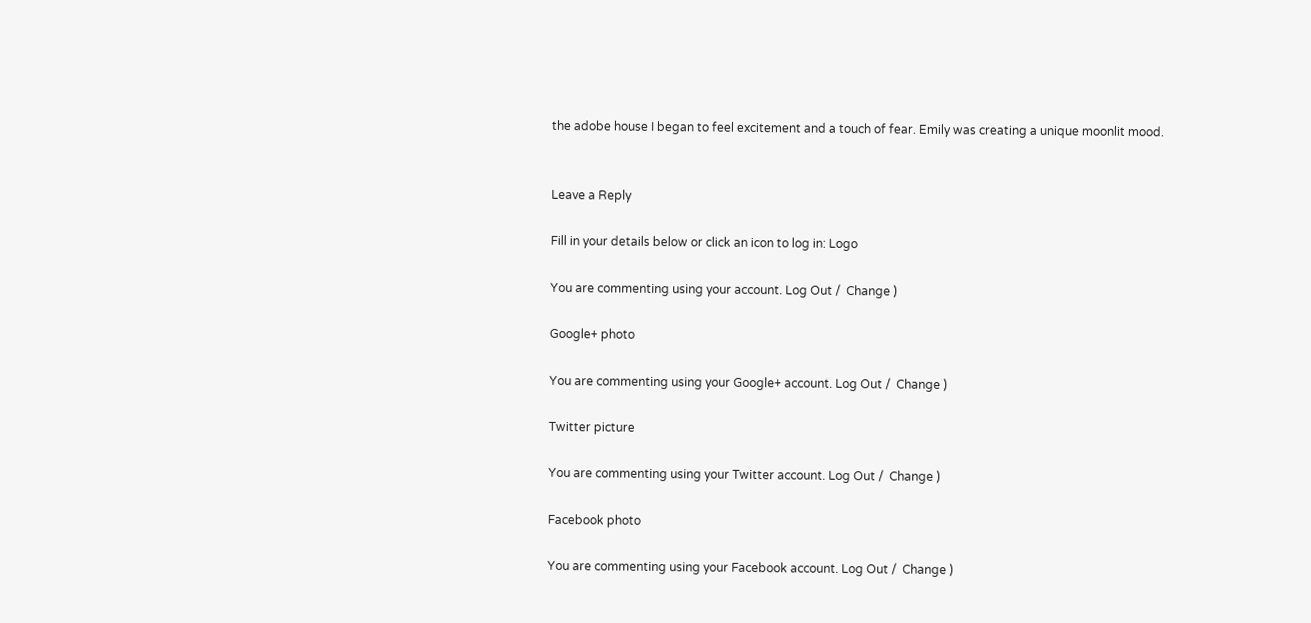the adobe house I began to feel excitement and a touch of fear. Emily was creating a unique moonlit mood.


Leave a Reply

Fill in your details below or click an icon to log in: Logo

You are commenting using your account. Log Out /  Change )

Google+ photo

You are commenting using your Google+ account. Log Out /  Change )

Twitter picture

You are commenting using your Twitter account. Log Out /  Change )

Facebook photo

You are commenting using your Facebook account. Log Out /  Change )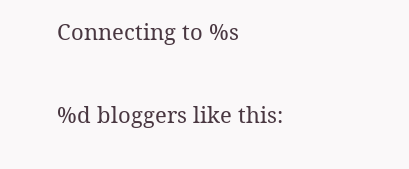Connecting to %s

%d bloggers like this: